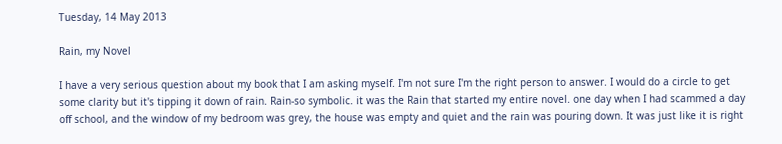Tuesday, 14 May 2013

Rain, my Novel

I have a very serious question about my book that I am asking myself. I'm not sure I'm the right person to answer. I would do a circle to get some clarity but it's tipping it down of rain. Rain-so symbolic. it was the Rain that started my entire novel. one day when I had scammed a day off school, and the window of my bedroom was grey, the house was empty and quiet and the rain was pouring down. It was just like it is right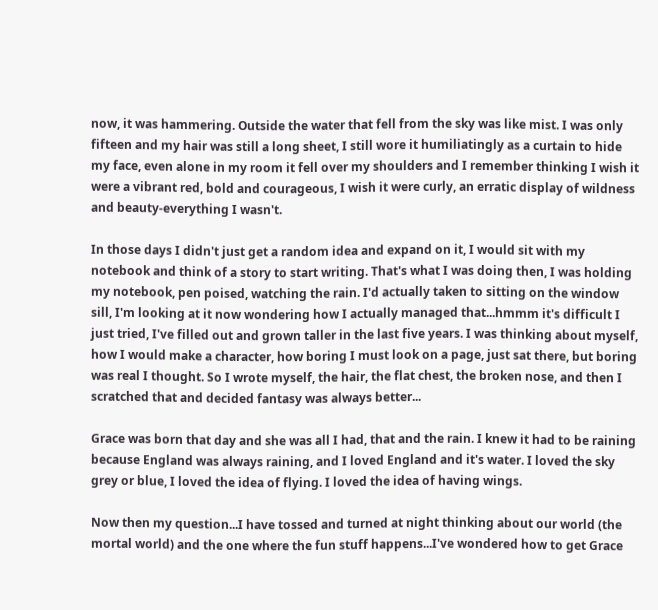now, it was hammering. Outside the water that fell from the sky was like mist. I was only fifteen and my hair was still a long sheet, I still wore it humiliatingly as a curtain to hide my face, even alone in my room it fell over my shoulders and I remember thinking I wish it were a vibrant red, bold and courageous, I wish it were curly, an erratic display of wildness and beauty-everything I wasn't.

In those days I didn't just get a random idea and expand on it, I would sit with my notebook and think of a story to start writing. That's what I was doing then, I was holding my notebook, pen poised, watching the rain. I'd actually taken to sitting on the window sill, I'm looking at it now wondering how I actually managed that...hmmm it's difficult I just tried, I've filled out and grown taller in the last five years. I was thinking about myself, how I would make a character, how boring I must look on a page, just sat there, but boring was real I thought. So I wrote myself, the hair, the flat chest, the broken nose, and then I scratched that and decided fantasy was always better...

Grace was born that day and she was all I had, that and the rain. I knew it had to be raining because England was always raining, and I loved England and it's water. I loved the sky grey or blue, I loved the idea of flying. I loved the idea of having wings.

Now then my question...I have tossed and turned at night thinking about our world (the mortal world) and the one where the fun stuff happens...I've wondered how to get Grace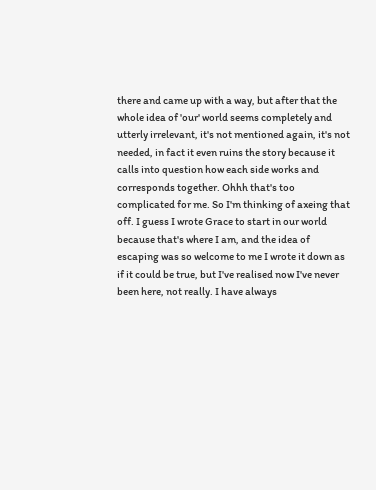there and came up with a way, but after that the whole idea of 'our' world seems completely and utterly irrelevant, it's not mentioned again, it's not needed, in fact it even ruins the story because it calls into question how each side works and corresponds together. Ohhh that's too complicated for me. So I'm thinking of axeing that off. I guess I wrote Grace to start in our world because that's where I am, and the idea of escaping was so welcome to me I wrote it down as if it could be true, but I've realised now I've never been here, not really. I have always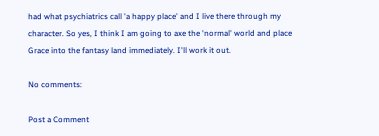had what psychiatrics call 'a happy place' and I live there through my character. So yes, I think I am going to axe the 'normal' world and place Grace into the fantasy land immediately. I'll work it out.

No comments:

Post a Comment